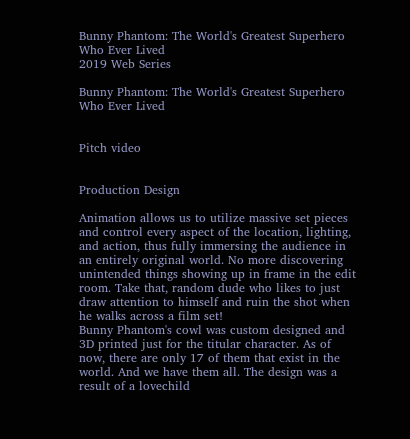Bunny Phantom: The World's Greatest Superhero Who Ever Lived
2019 Web Series

Bunny Phantom: The World's Greatest Superhero Who Ever Lived


Pitch video


Production Design

Animation allows us to utilize massive set pieces and control every aspect of the location, lighting, and action, thus fully immersing the audience in an entirely original world. No more discovering unintended things showing up in frame in the edit room. Take that, random dude who likes to just draw attention to himself and ruin the shot when he walks across a film set!
Bunny Phantom's cowl was custom designed and 3D printed just for the titular character. As of now, there are only 17 of them that exist in the world. And we have them all. The design was a result of a lovechild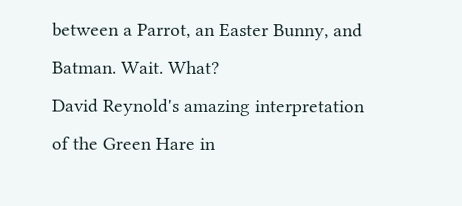between a Parrot, an Easter Bunny, and Batman. Wait. What?
David Reynold's amazing interpretation of the Green Hare in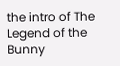the intro of The Legend of the Bunny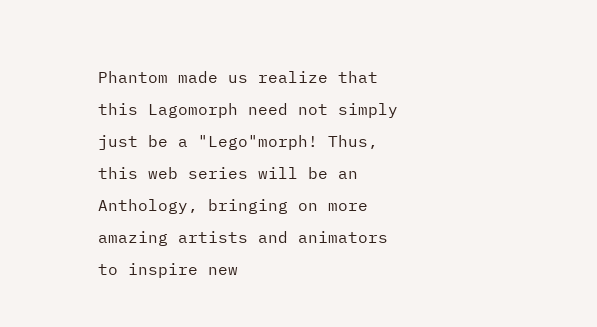Phantom made us realize that this Lagomorph need not simply just be a "Lego"morph! Thus, this web series will be an Anthology, bringing on more amazing artists and animators to inspire new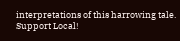interpretations of this harrowing tale. Support Local!